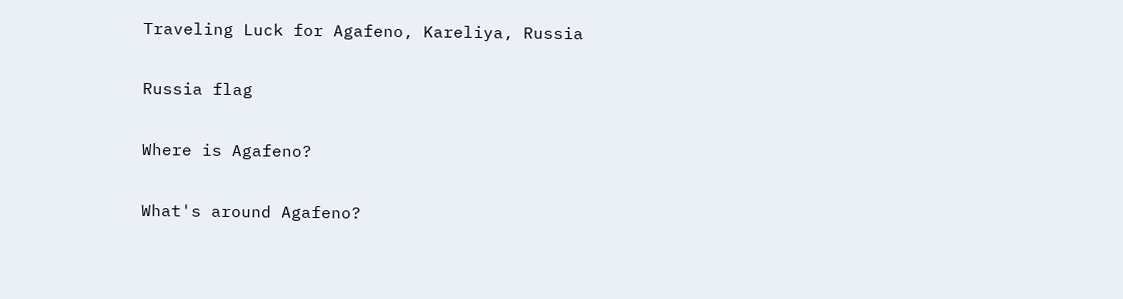Traveling Luck for Agafeno, Kareliya, Russia

Russia flag

Where is Agafeno?

What's around Agafeno?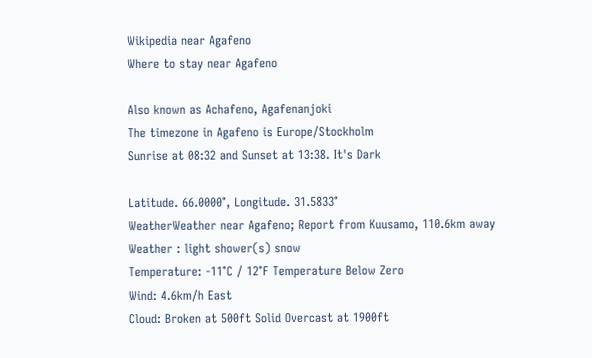Wikipedia near Agafeno
Where to stay near Agafeno

Also known as Achafeno, Agafenanjoki
The timezone in Agafeno is Europe/Stockholm
Sunrise at 08:32 and Sunset at 13:38. It's Dark

Latitude. 66.0000°, Longitude. 31.5833°
WeatherWeather near Agafeno; Report from Kuusamo, 110.6km away
Weather : light shower(s) snow
Temperature: -11°C / 12°F Temperature Below Zero
Wind: 4.6km/h East
Cloud: Broken at 500ft Solid Overcast at 1900ft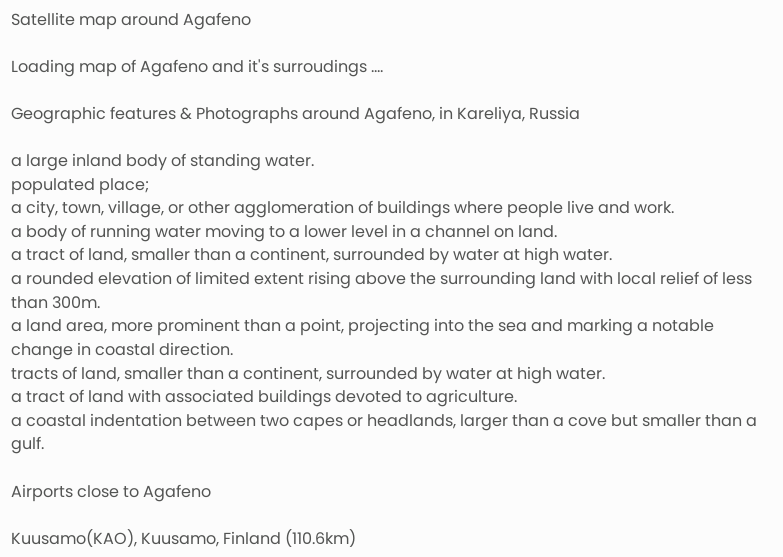Satellite map around Agafeno

Loading map of Agafeno and it's surroudings ....

Geographic features & Photographs around Agafeno, in Kareliya, Russia

a large inland body of standing water.
populated place;
a city, town, village, or other agglomeration of buildings where people live and work.
a body of running water moving to a lower level in a channel on land.
a tract of land, smaller than a continent, surrounded by water at high water.
a rounded elevation of limited extent rising above the surrounding land with local relief of less than 300m.
a land area, more prominent than a point, projecting into the sea and marking a notable change in coastal direction.
tracts of land, smaller than a continent, surrounded by water at high water.
a tract of land with associated buildings devoted to agriculture.
a coastal indentation between two capes or headlands, larger than a cove but smaller than a gulf.

Airports close to Agafeno

Kuusamo(KAO), Kuusamo, Finland (110.6km)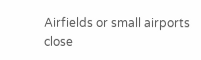Airfields or small airports close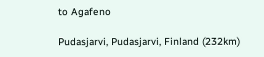to Agafeno

Pudasjarvi, Pudasjarvi, Finland (232km)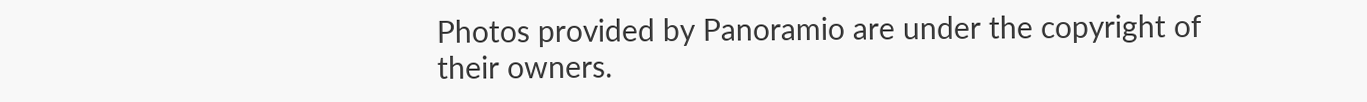Photos provided by Panoramio are under the copyright of their owners.